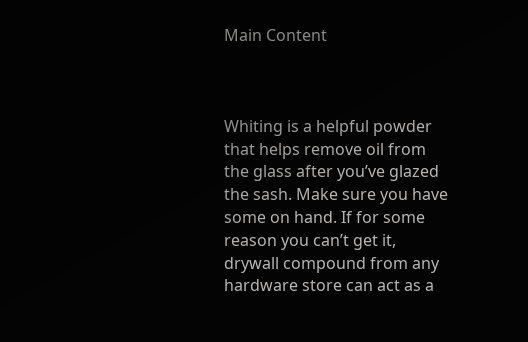Main Content



Whiting is a helpful powder that helps remove oil from the glass after you’ve glazed the sash. Make sure you have some on hand. If for some reason you can’t get it, drywall compound from any hardware store can act as a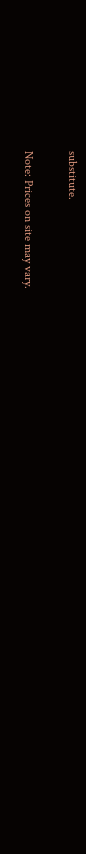substitute.

Note: Prices on site may vary.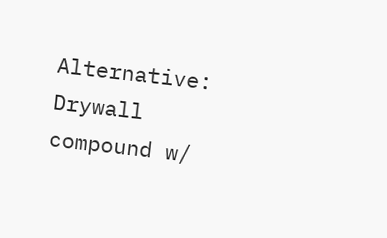Alternative: Drywall compound w/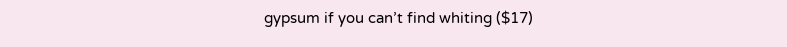gypsum if you can’t find whiting ($17)